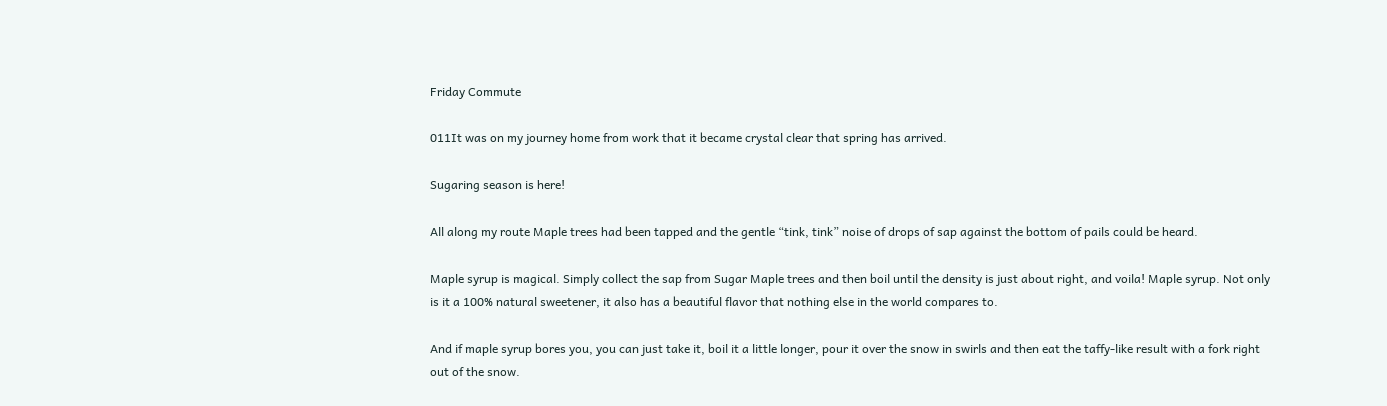Friday Commute

011It was on my journey home from work that it became crystal clear that spring has arrived.

Sugaring season is here!

All along my route Maple trees had been tapped and the gentle “tink, tink” noise of drops of sap against the bottom of pails could be heard.

Maple syrup is magical. Simply collect the sap from Sugar Maple trees and then boil until the density is just about right, and voila! Maple syrup. Not only is it a 100% natural sweetener, it also has a beautiful flavor that nothing else in the world compares to.

And if maple syrup bores you, you can just take it, boil it a little longer, pour it over the snow in swirls and then eat the taffy-like result with a fork right out of the snow.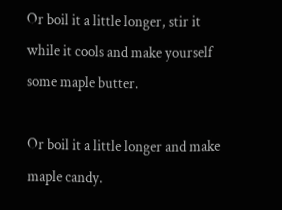Or boil it a little longer, stir it while it cools and make yourself some maple butter.

Or boil it a little longer and make maple candy.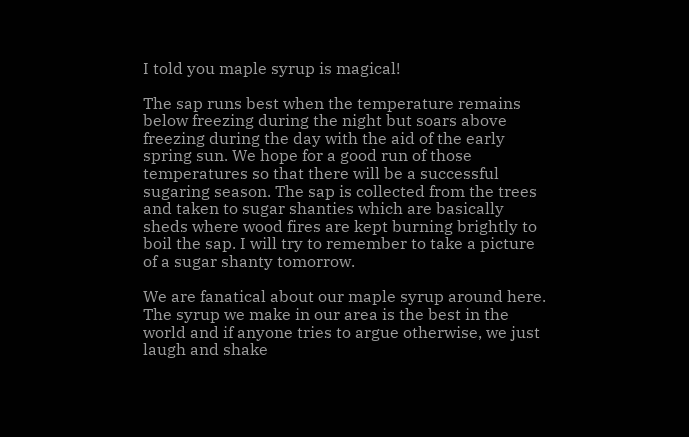I told you maple syrup is magical!

The sap runs best when the temperature remains below freezing during the night but soars above freezing during the day with the aid of the early spring sun. We hope for a good run of those temperatures so that there will be a successful sugaring season. The sap is collected from the trees and taken to sugar shanties which are basically sheds where wood fires are kept burning brightly to boil the sap. I will try to remember to take a picture of a sugar shanty tomorrow.

We are fanatical about our maple syrup around here. The syrup we make in our area is the best in the world and if anyone tries to argue otherwise, we just laugh and shake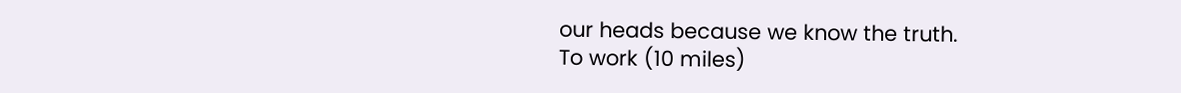our heads because we know the truth.
To work (10 miles)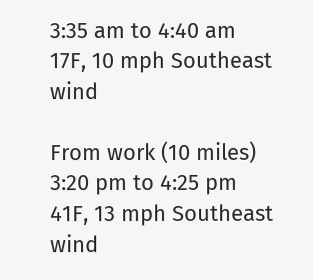3:35 am to 4:40 am
17F, 10 mph Southeast wind

From work (10 miles)
3:20 pm to 4:25 pm
41F, 13 mph Southeast wind